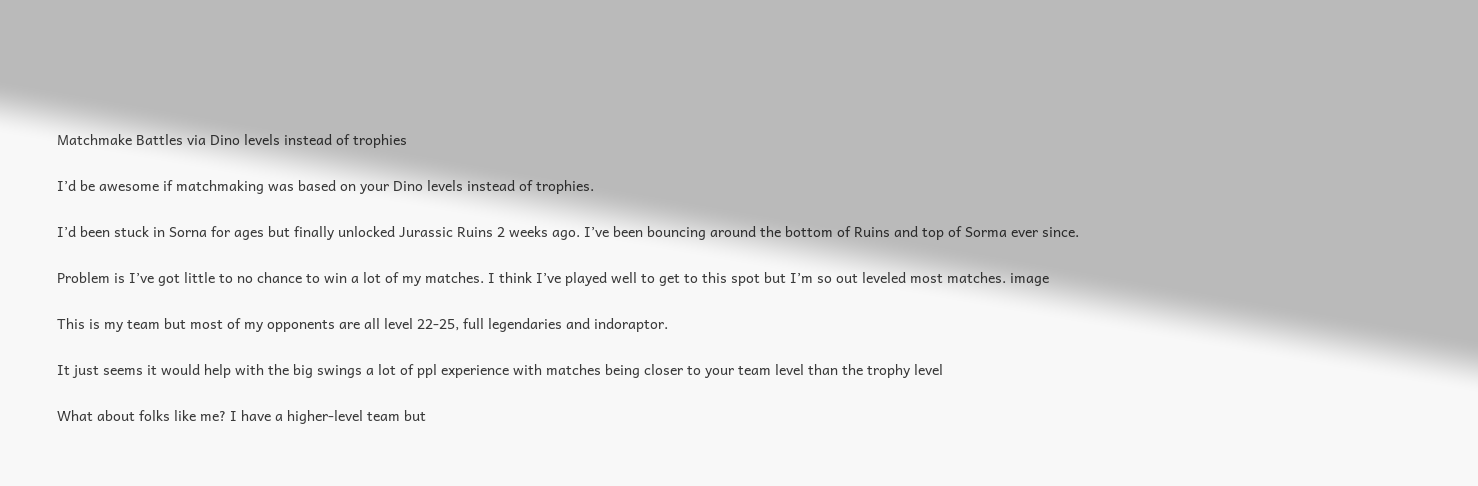Matchmake Battles via Dino levels instead of trophies

I’d be awesome if matchmaking was based on your Dino levels instead of trophies.

I’d been stuck in Sorna for ages but finally unlocked Jurassic Ruins 2 weeks ago. I’ve been bouncing around the bottom of Ruins and top of Sorma ever since.

Problem is I’ve got little to no chance to win a lot of my matches. I think I’ve played well to get to this spot but I’m so out leveled most matches. image

This is my team but most of my opponents are all level 22-25, full legendaries and indoraptor.

It just seems it would help with the big swings a lot of ppl experience with matches being closer to your team level than the trophy level

What about folks like me? I have a higher-level team but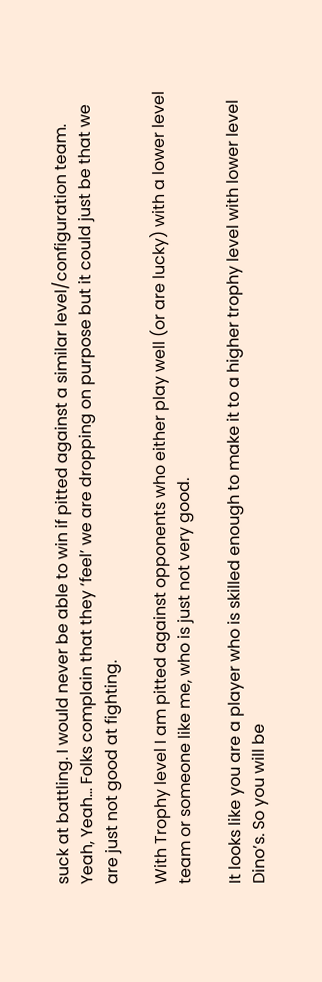suck at battling. I would never be able to win if pitted against a similar level/configuration team. Yeah, Yeah… Folks complain that they ‘feel’ we are dropping on purpose but it could just be that we are just not good at fighting.

With Trophy level I am pitted against opponents who either play well (or are lucky) with a lower level team or someone like me, who is just not very good.

It looks like you are a player who is skilled enough to make it to a higher trophy level with lower level Dino’s. So you will be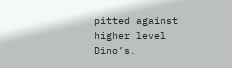pitted against higher level Dino’s.